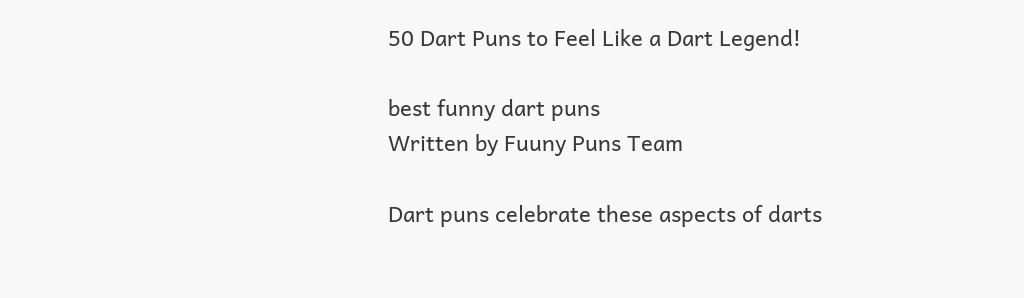50 Dart Puns to Feel Like a Dart Legend!

best funny dart puns
Written by Fuuny Puns Team

Dart puns celebrate these aspects of darts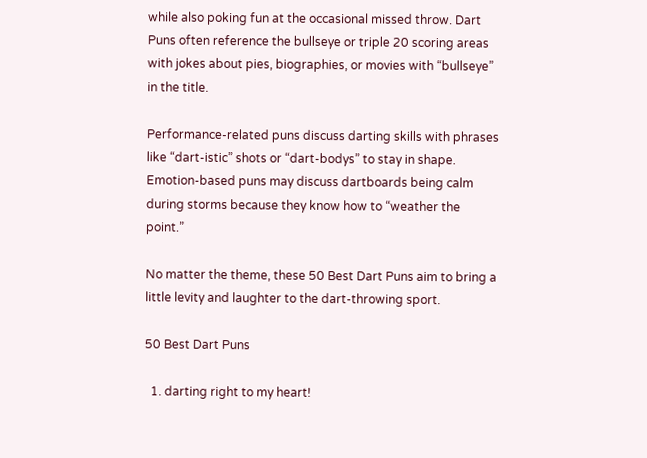while also poking fun at the occasional missed throw. Dart Puns often reference the bullseye or triple 20 scoring areas with jokes about pies, biographies, or movies with “bullseye” in the title.

Performance-related puns discuss darting skills with phrases like “dart-istic” shots or “dart-bodys” to stay in shape. Emotion-based puns may discuss dartboards being calm during storms because they know how to “weather the point.”

No matter the theme, these 50 Best Dart Puns aim to bring a little levity and laughter to the dart-throwing sport.

50 Best Dart Puns

  1. darting right to my heart!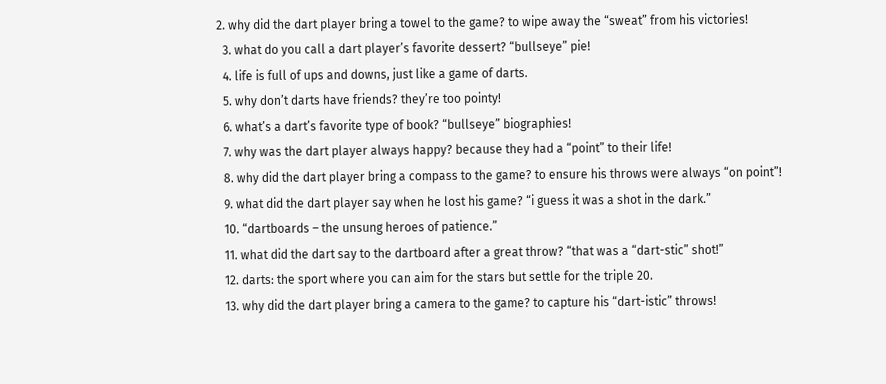2. why did the dart player bring a towel to the game? to wipe away the “sweat” from his victories!
  3. what do you call a dart player’s favorite dessert? “bullseye” pie!
  4. life is full of ups and downs, just like a game of darts.
  5. why don’t darts have friends? they’re too pointy!
  6. what’s a dart’s favorite type of book? “bullseye” biographies!
  7. why was the dart player always happy? because they had a “point” to their life!
  8. why did the dart player bring a compass to the game? to ensure his throws were always “on point”!
  9. what did the dart player say when he lost his game? “i guess it was a shot in the dark.”
  10. “dartboards – the unsung heroes of patience.”
  11. what did the dart say to the dartboard after a great throw? “that was a “dart-stic” shot!”
  12. darts: the sport where you can aim for the stars but settle for the triple 20.
  13. why did the dart player bring a camera to the game? to capture his “dart-istic” throws!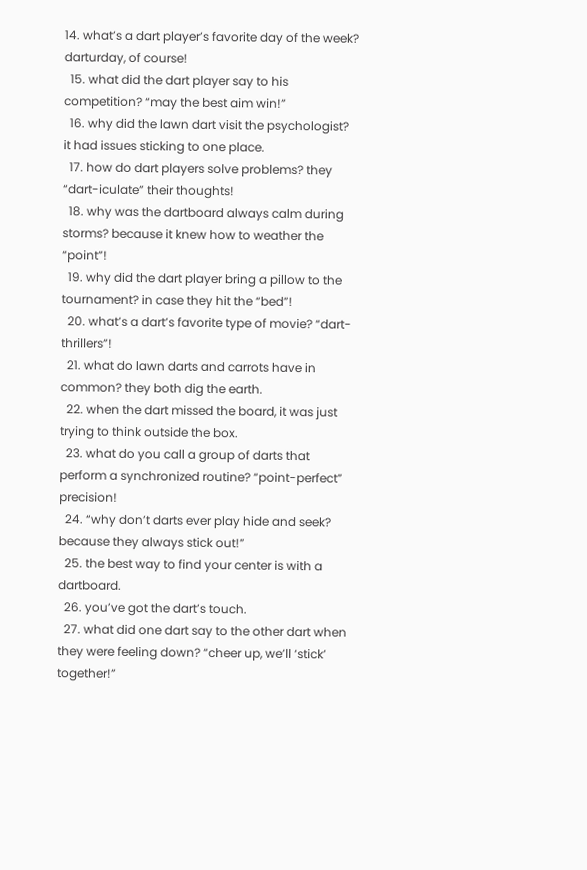14. what’s a dart player’s favorite day of the week? darturday, of course!
  15. what did the dart player say to his competition? “may the best aim win!”
  16. why did the lawn dart visit the psychologist? it had issues sticking to one place.
  17. how do dart players solve problems? they “dart-iculate” their thoughts!
  18. why was the dartboard always calm during storms? because it knew how to weather the “point”!
  19. why did the dart player bring a pillow to the tournament? in case they hit the “bed”!
  20. what’s a dart’s favorite type of movie? “dart-thrillers”!
  21. what do lawn darts and carrots have in common? they both dig the earth.
  22. when the dart missed the board, it was just trying to think outside the box.
  23. what do you call a group of darts that perform a synchronized routine? “point-perfect” precision!
  24. “why don’t darts ever play hide and seek? because they always stick out!”
  25. the best way to find your center is with a dartboard.
  26. you’ve got the dart’s touch.
  27. what did one dart say to the other dart when they were feeling down? “cheer up, we’ll ‘stick’ together!”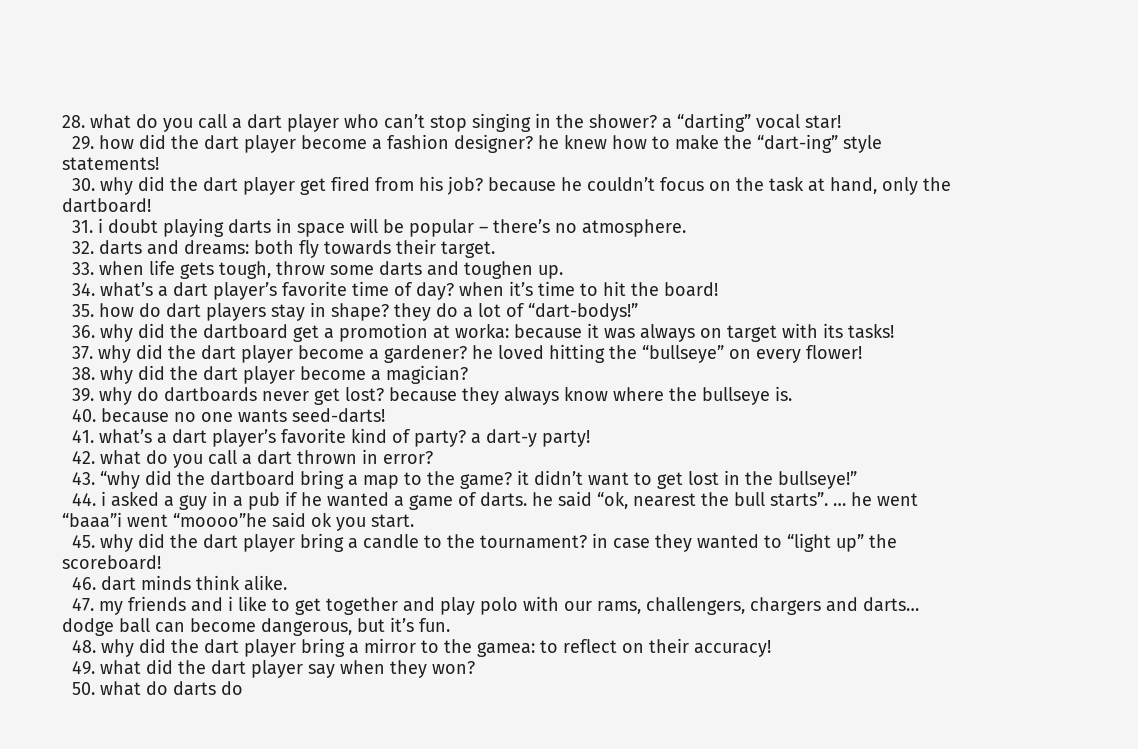28. what do you call a dart player who can’t stop singing in the shower? a “darting” vocal star!
  29. how did the dart player become a fashion designer? he knew how to make the “dart-ing” style statements!
  30. why did the dart player get fired from his job? because he couldn’t focus on the task at hand, only the dartboard!
  31. i doubt playing darts in space will be popular – there’s no atmosphere.
  32. darts and dreams: both fly towards their target.
  33. when life gets tough, throw some darts and toughen up.
  34. what’s a dart player’s favorite time of day? when it’s time to hit the board!
  35. how do dart players stay in shape? they do a lot of “dart-bodys!”
  36. why did the dartboard get a promotion at worka: because it was always on target with its tasks!
  37. why did the dart player become a gardener? he loved hitting the “bullseye” on every flower!
  38. why did the dart player become a magician?
  39. why do dartboards never get lost? because they always know where the bullseye is.
  40. because no one wants seed-darts!
  41. what’s a dart player’s favorite kind of party? a dart-y party!
  42. what do you call a dart thrown in error?
  43. “why did the dartboard bring a map to the game? it didn’t want to get lost in the bullseye!”
  44. i asked a guy in a pub if he wanted a game of darts. he said “ok, nearest the bull starts”. … he went “baaa”i went “moooo”he said ok you start.
  45. why did the dart player bring a candle to the tournament? in case they wanted to “light up” the scoreboard!
  46. dart minds think alike.
  47. my friends and i like to get together and play polo with our rams, challengers, chargers and darts… dodge ball can become dangerous, but it’s fun.
  48. why did the dart player bring a mirror to the gamea: to reflect on their accuracy!
  49. what did the dart player say when they won?
  50. what do darts do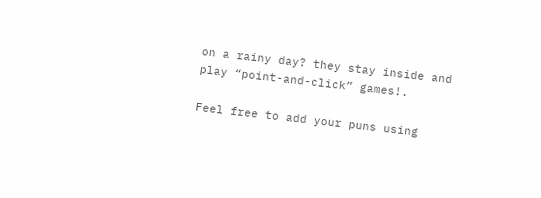on a rainy day? they stay inside and play “point-and-click” games!.

Feel free to add your puns using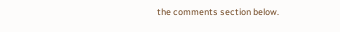the comments section below.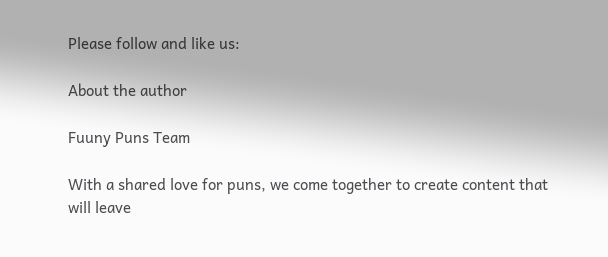Please follow and like us:

About the author

Fuuny Puns Team

With a shared love for puns, we come together to create content that will leave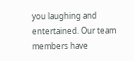you laughing and entertained. Our team members have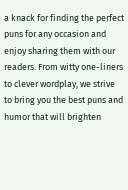a knack for finding the perfect puns for any occasion and enjoy sharing them with our readers. From witty one-liners to clever wordplay, we strive to bring you the best puns and humor that will brighten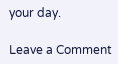your day.

Leave a Comment